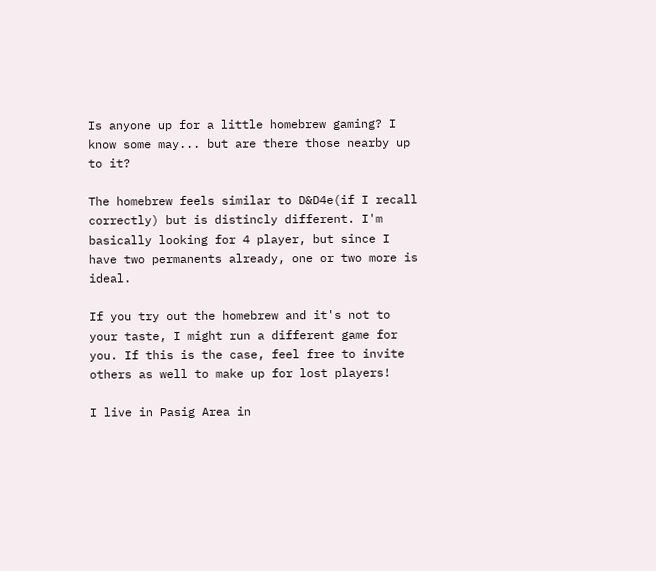Is anyone up for a little homebrew gaming? I know some may... but are there those nearby up to it?

The homebrew feels similar to D&D4e(if I recall correctly) but is distincly different. I'm basically looking for 4 player, but since I have two permanents already, one or two more is ideal.

If you try out the homebrew and it's not to your taste, I might run a different game for you. If this is the case, feel free to invite others as well to make up for lost players!

I live in Pasig Area in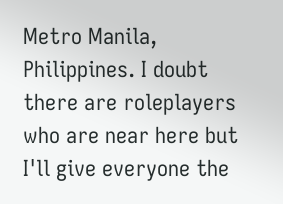Metro Manila, Philippines. I doubt there are roleplayers who are near here but I'll give everyone the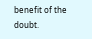benefit of the doubt.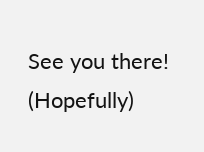See you there! (Hopefully)